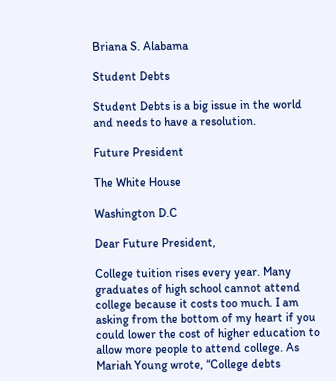Briana S. Alabama

Student Debts

Student Debts is a big issue in the world and needs to have a resolution.

Future President

The White House

Washington D.C

Dear Future President,

College tuition rises every year. Many graduates of high school cannot attend college because it costs too much. I am asking from the bottom of my heart if you could lower the cost of higher education to allow more people to attend college. As Mariah Young wrote, “College debts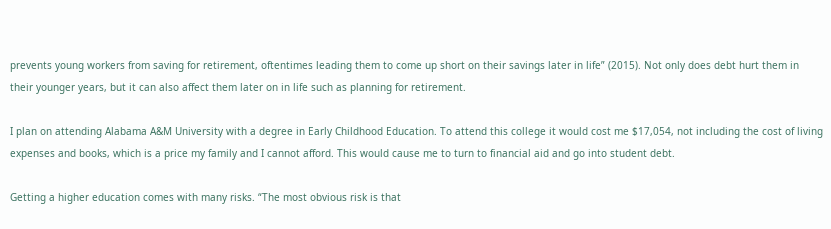prevents young workers from saving for retirement, oftentimes leading them to come up short on their savings later in life” (2015). Not only does debt hurt them in their younger years, but it can also affect them later on in life such as planning for retirement.

I plan on attending Alabama A&M University with a degree in Early Childhood Education. To attend this college it would cost me $17,054, not including the cost of living expenses and books, which is a price my family and I cannot afford. This would cause me to turn to financial aid and go into student debt.

Getting a higher education comes with many risks. “The most obvious risk is that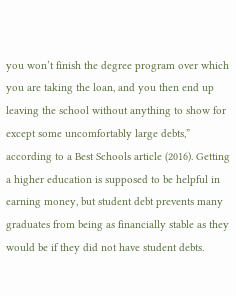you won’t finish the degree program over which you are taking the loan, and you then end up leaving the school without anything to show for except some uncomfortably large debts,” according to a Best Schools article (2016). Getting a higher education is supposed to be helpful in earning money, but student debt prevents many graduates from being as financially stable as they would be if they did not have student debts.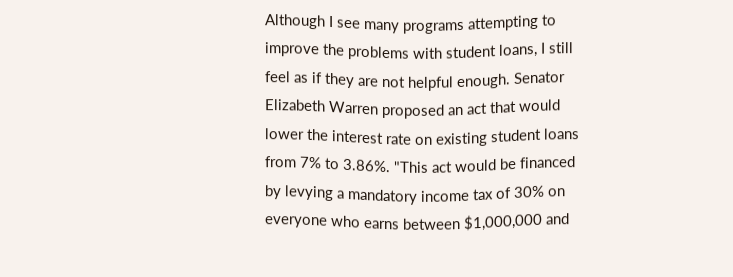Although I see many programs attempting to improve the problems with student loans, I still feel as if they are not helpful enough. Senator Elizabeth Warren proposed an act that would lower the interest rate on existing student loans from 7% to 3.86%. "This act would be financed by levying a mandatory income tax of 30% on everyone who earns between $1,000,000 and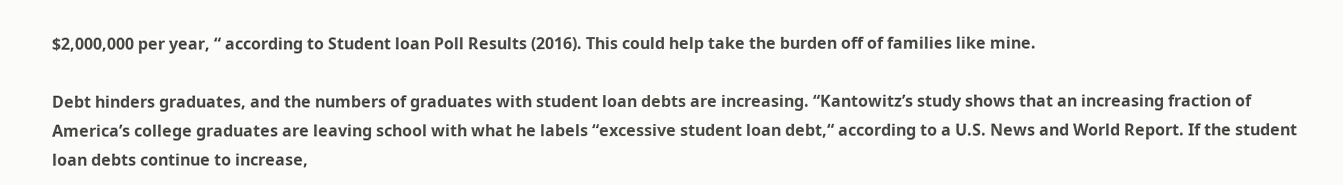$2,000,000 per year, “ according to Student loan Poll Results (2016). This could help take the burden off of families like mine.

Debt hinders graduates, and the numbers of graduates with student loan debts are increasing. “Kantowitz’s study shows that an increasing fraction of America’s college graduates are leaving school with what he labels “excessive student loan debt,“ according to a U.S. News and World Report. If the student loan debts continue to increase,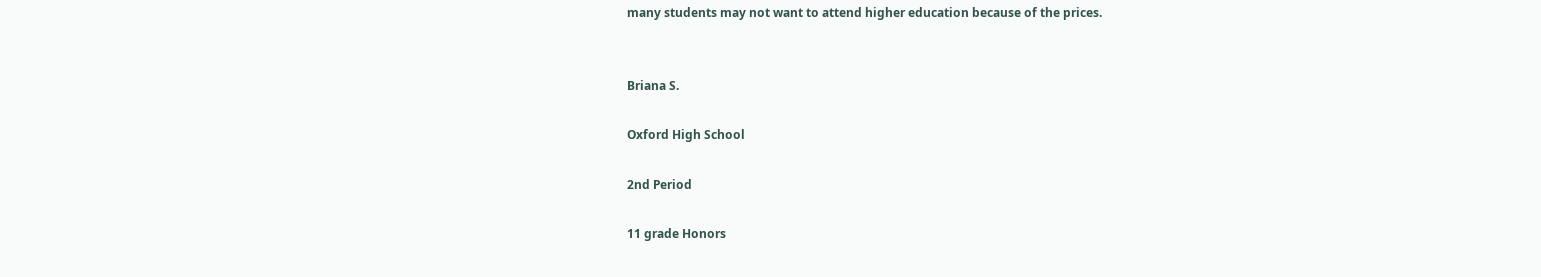many students may not want to attend higher education because of the prices.


Briana S.

Oxford High School

2nd Period

11 grade Honors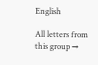English

All letters from this group →